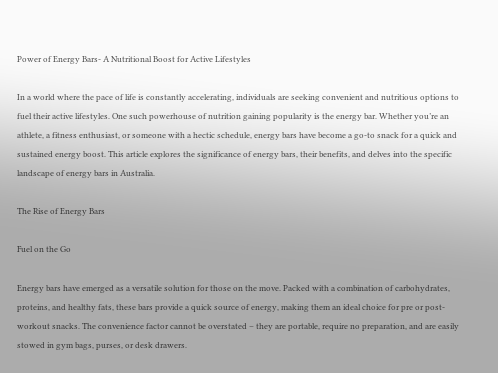Power of Energy Bars- A Nutritional Boost for Active Lifestyles

In a world where the pace of life is constantly accelerating, individuals are seeking convenient and nutritious options to fuel their active lifestyles. One such powerhouse of nutrition gaining popularity is the energy bar. Whether you’re an athlete, a fitness enthusiast, or someone with a hectic schedule, energy bars have become a go-to snack for a quick and sustained energy boost. This article explores the significance of energy bars, their benefits, and delves into the specific landscape of energy bars in Australia.

The Rise of Energy Bars

Fuel on the Go

Energy bars have emerged as a versatile solution for those on the move. Packed with a combination of carbohydrates, proteins, and healthy fats, these bars provide a quick source of energy, making them an ideal choice for pre or post-workout snacks. The convenience factor cannot be overstated – they are portable, require no preparation, and are easily stowed in gym bags, purses, or desk drawers.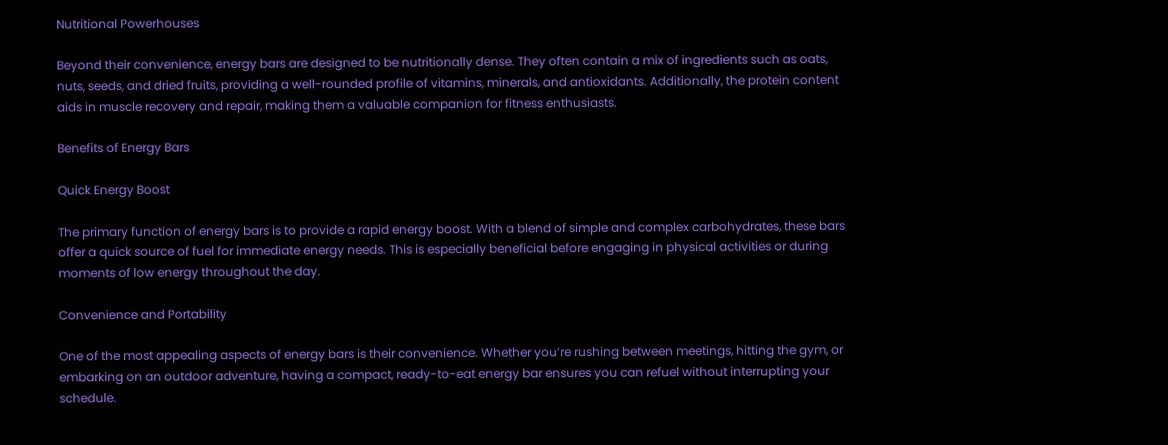Nutritional Powerhouses

Beyond their convenience, energy bars are designed to be nutritionally dense. They often contain a mix of ingredients such as oats, nuts, seeds, and dried fruits, providing a well-rounded profile of vitamins, minerals, and antioxidants. Additionally, the protein content aids in muscle recovery and repair, making them a valuable companion for fitness enthusiasts.

Benefits of Energy Bars

Quick Energy Boost

The primary function of energy bars is to provide a rapid energy boost. With a blend of simple and complex carbohydrates, these bars offer a quick source of fuel for immediate energy needs. This is especially beneficial before engaging in physical activities or during moments of low energy throughout the day.

Convenience and Portability

One of the most appealing aspects of energy bars is their convenience. Whether you’re rushing between meetings, hitting the gym, or embarking on an outdoor adventure, having a compact, ready-to-eat energy bar ensures you can refuel without interrupting your schedule.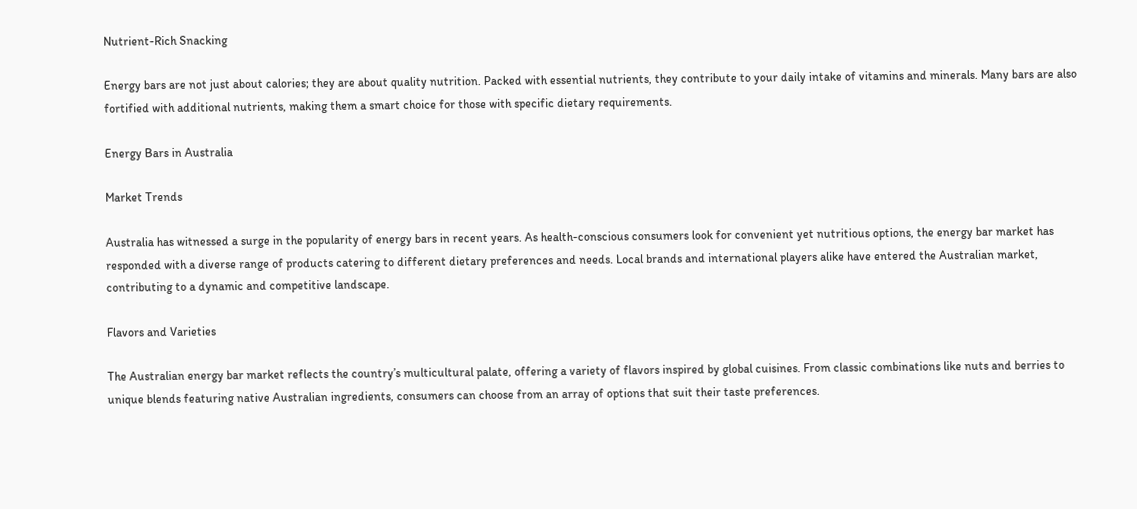Nutrient-Rich Snacking

Energy bars are not just about calories; they are about quality nutrition. Packed with essential nutrients, they contribute to your daily intake of vitamins and minerals. Many bars are also fortified with additional nutrients, making them a smart choice for those with specific dietary requirements.

Energy Bars in Australia

Market Trends

Australia has witnessed a surge in the popularity of energy bars in recent years. As health-conscious consumers look for convenient yet nutritious options, the energy bar market has responded with a diverse range of products catering to different dietary preferences and needs. Local brands and international players alike have entered the Australian market, contributing to a dynamic and competitive landscape.

Flavors and Varieties

The Australian energy bar market reflects the country’s multicultural palate, offering a variety of flavors inspired by global cuisines. From classic combinations like nuts and berries to unique blends featuring native Australian ingredients, consumers can choose from an array of options that suit their taste preferences.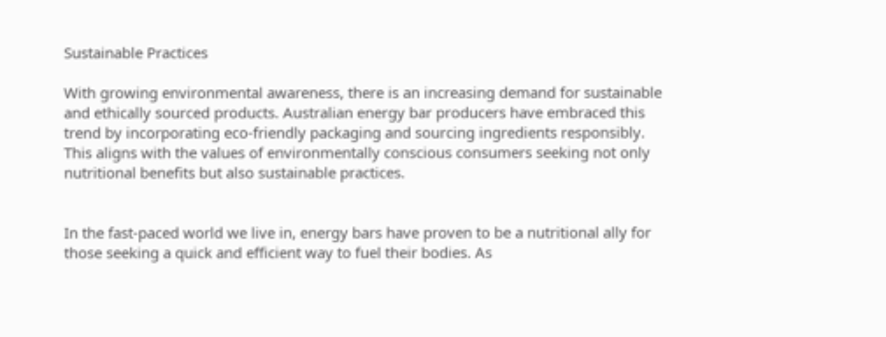Sustainable Practices

With growing environmental awareness, there is an increasing demand for sustainable and ethically sourced products. Australian energy bar producers have embraced this trend by incorporating eco-friendly packaging and sourcing ingredients responsibly. This aligns with the values of environmentally conscious consumers seeking not only nutritional benefits but also sustainable practices.


In the fast-paced world we live in, energy bars have proven to be a nutritional ally for those seeking a quick and efficient way to fuel their bodies. As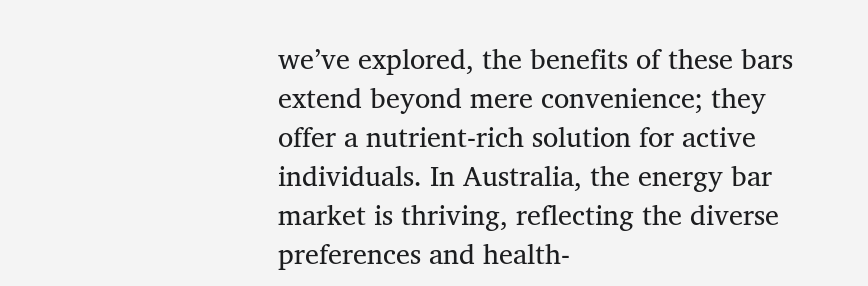we’ve explored, the benefits of these bars extend beyond mere convenience; they offer a nutrient-rich solution for active individuals. In Australia, the energy bar market is thriving, reflecting the diverse preferences and health-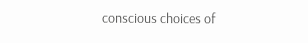conscious choices of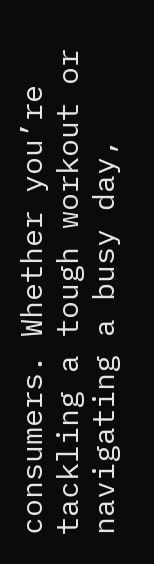consumers. Whether you’re tackling a tough workout or navigating a busy day,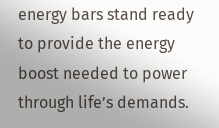energy bars stand ready to provide the energy boost needed to power through life’s demands.